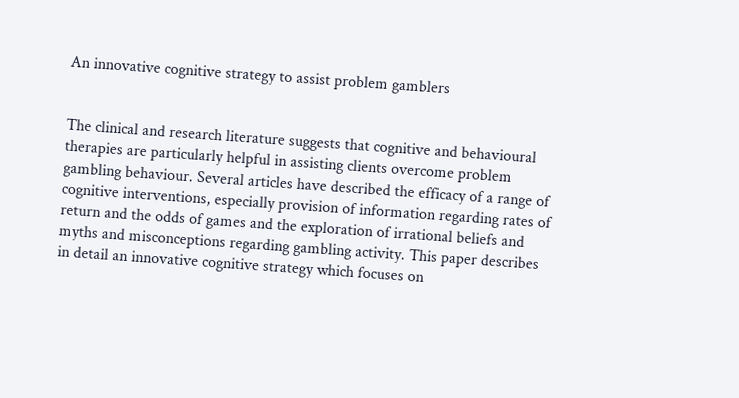An innovative cognitive strategy to assist problem gamblers


The clinical and research literature suggests that cognitive and behavioural therapies are particularly helpful in assisting clients overcome problem gambling behaviour. Several articles have described the efficacy of a range of cognitive interventions, especially provision of information regarding rates of return and the odds of games and the exploration of irrational beliefs and myths and misconceptions regarding gambling activity. This paper describes in detail an innovative cognitive strategy which focuses on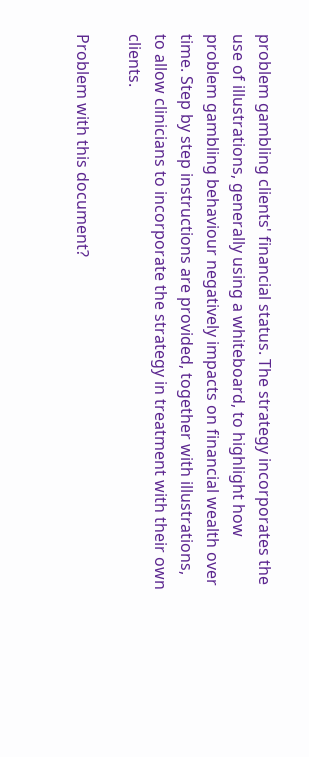problem gambling clients' financial status. The strategy incorporates the use of illustrations, generally using a whiteboard, to highlight how problem gambling behaviour negatively impacts on financial wealth over time. Step by step instructions are provided, together with illustrations, to allow clinicians to incorporate the strategy in treatment with their own clients.

Problem with this document?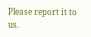Please report it to us.